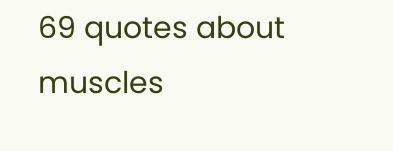69 quotes about muscles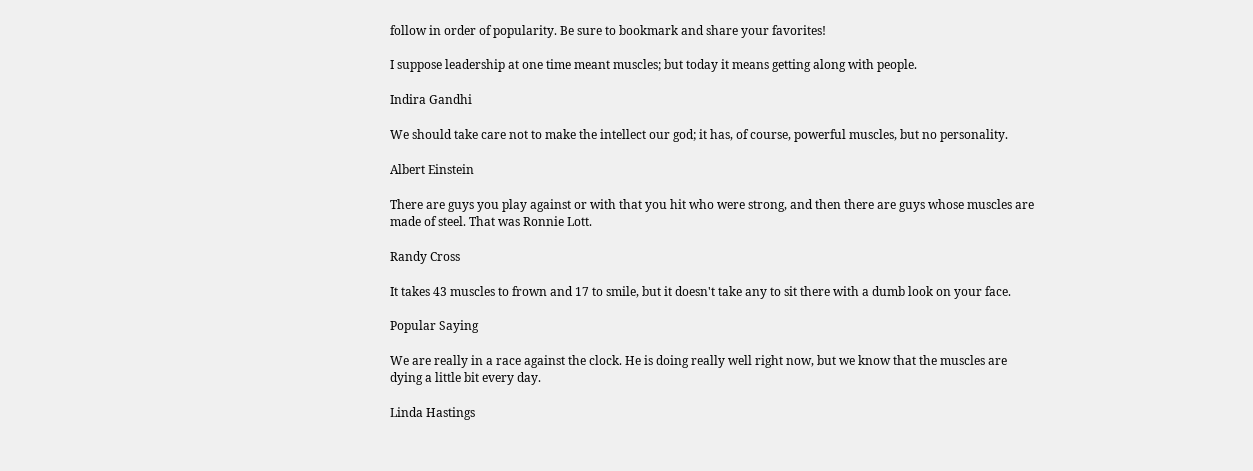follow in order of popularity. Be sure to bookmark and share your favorites!

I suppose leadership at one time meant muscles; but today it means getting along with people.

Indira Gandhi

We should take care not to make the intellect our god; it has, of course, powerful muscles, but no personality.

Albert Einstein

There are guys you play against or with that you hit who were strong, and then there are guys whose muscles are made of steel. That was Ronnie Lott.

Randy Cross

It takes 43 muscles to frown and 17 to smile, but it doesn't take any to sit there with a dumb look on your face.

Popular Saying

We are really in a race against the clock. He is doing really well right now, but we know that the muscles are dying a little bit every day.

Linda Hastings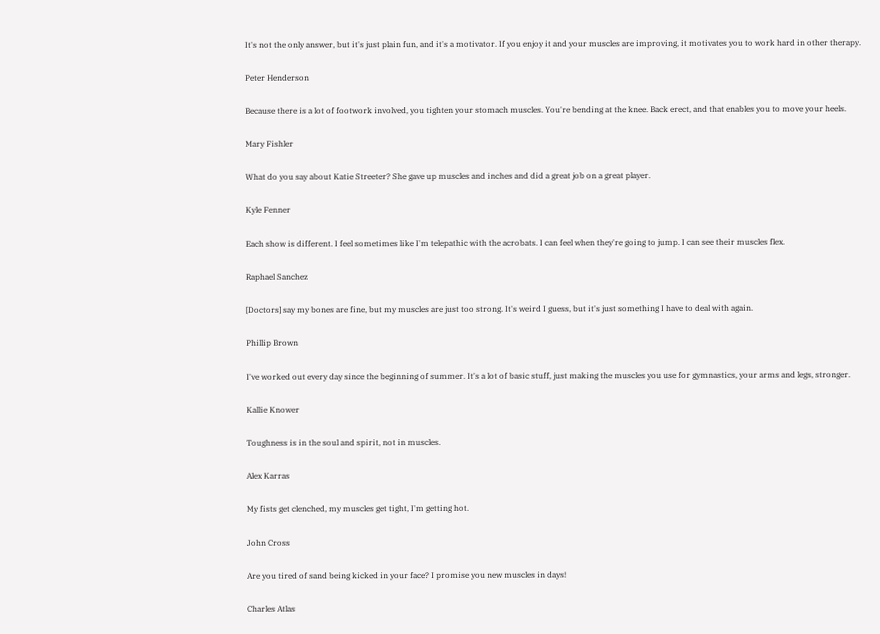It's not the only answer, but it's just plain fun, and it's a motivator. If you enjoy it and your muscles are improving, it motivates you to work hard in other therapy.

Peter Henderson

Because there is a lot of footwork involved, you tighten your stomach muscles. You're bending at the knee. Back erect, and that enables you to move your heels.

Mary Fishler

What do you say about Katie Streeter? She gave up muscles and inches and did a great job on a great player.

Kyle Fenner

Each show is different. I feel sometimes like I'm telepathic with the acrobats. I can feel when they're going to jump. I can see their muscles flex.

Raphael Sanchez

[Doctors] say my bones are fine, but my muscles are just too strong. It's weird I guess, but it's just something I have to deal with again.

Phillip Brown

I've worked out every day since the beginning of summer. It's a lot of basic stuff, just making the muscles you use for gymnastics, your arms and legs, stronger.

Kallie Knower

Toughness is in the soul and spirit, not in muscles.

Alex Karras

My fists get clenched, my muscles get tight, I'm getting hot.

John Cross

Are you tired of sand being kicked in your face? I promise you new muscles in days!

Charles Atlas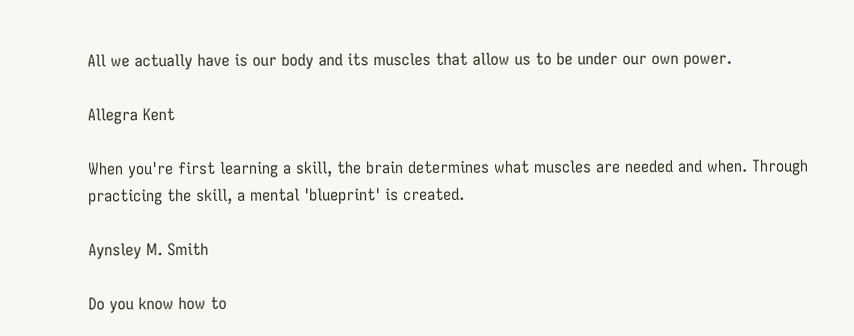All we actually have is our body and its muscles that allow us to be under our own power.

Allegra Kent

When you're first learning a skill, the brain determines what muscles are needed and when. Through practicing the skill, a mental 'blueprint' is created.

Aynsley M. Smith

Do you know how to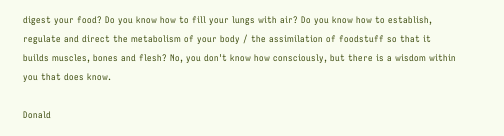digest your food? Do you know how to fill your lungs with air? Do you know how to establish, regulate and direct the metabolism of your body / the assimilation of foodstuff so that it builds muscles, bones and flesh? No, you don't know how consciously, but there is a wisdom within you that does know.

Donald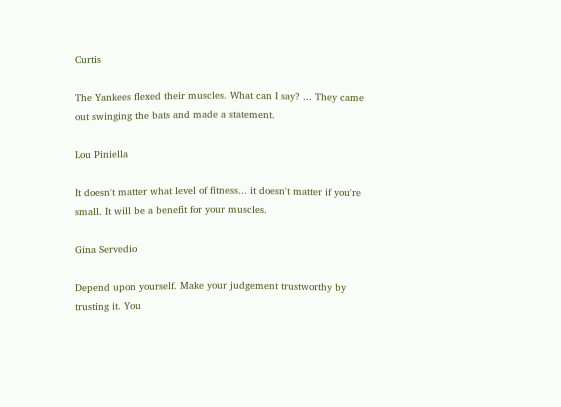Curtis

The Yankees flexed their muscles. What can I say? ... They came out swinging the bats and made a statement.

Lou Piniella

It doesn't matter what level of fitness... it doesn't matter if you're small. It will be a benefit for your muscles.

Gina Servedio

Depend upon yourself. Make your judgement trustworthy by trusting it. You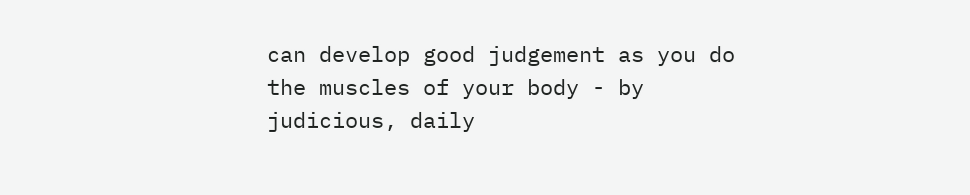can develop good judgement as you do the muscles of your body - by judicious, daily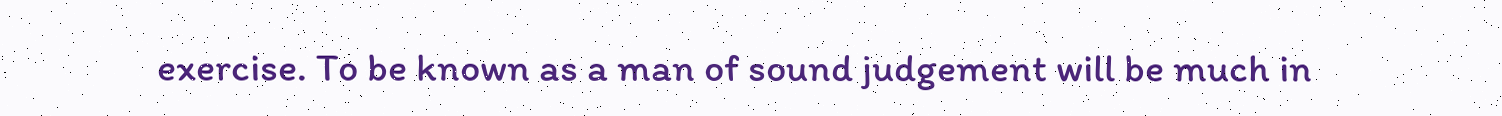exercise. To be known as a man of sound judgement will be much in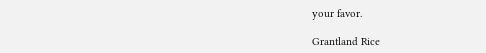your favor.

Grantland Rice